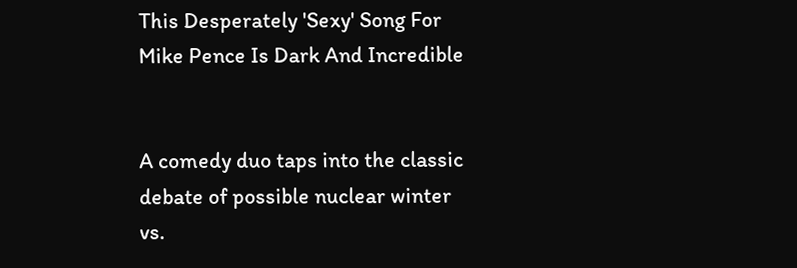This Desperately 'Sexy' Song For Mike Pence Is Dark And Incredible


A comedy duo taps into the classic debate of possible nuclear winter vs.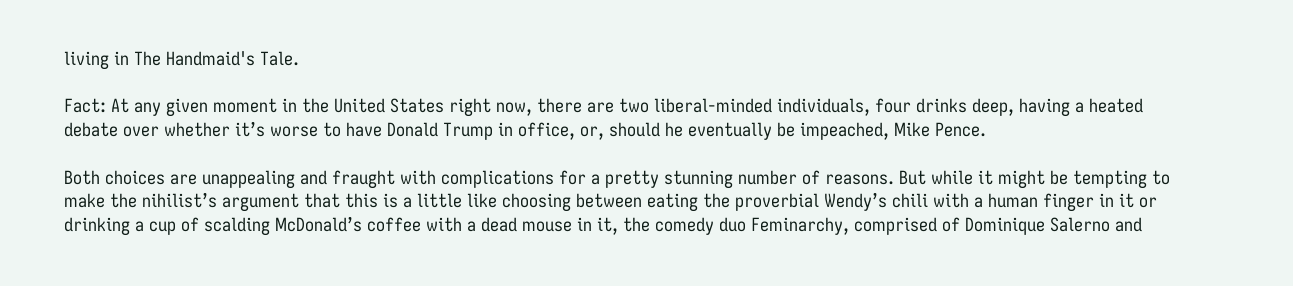living in The Handmaid's Tale.

Fact: At any given moment in the United States right now, there are two liberal-minded individuals, four drinks deep, having a heated debate over whether it’s worse to have Donald Trump in office, or, should he eventually be impeached, Mike Pence.

Both choices are unappealing and fraught with complications for a pretty stunning number of reasons. But while it might be tempting to make the nihilist’s argument that this is a little like choosing between eating the proverbial Wendy’s chili with a human finger in it or drinking a cup of scalding McDonald’s coffee with a dead mouse in it, the comedy duo Feminarchy, comprised of Dominique Salerno and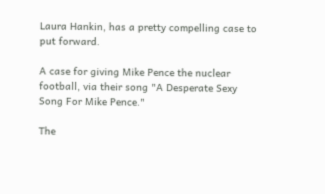Laura Hankin, has a pretty compelling case to put forward.

A case for giving Mike Pence the nuclear football, via their song "A Desperate Sexy Song For Mike Pence."

The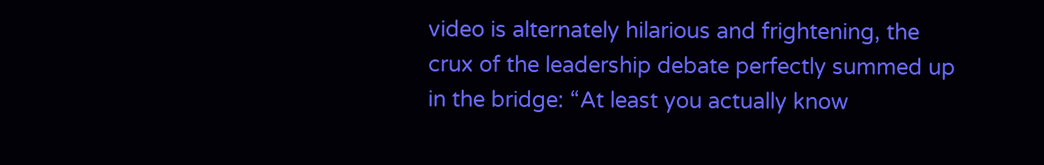video is alternately hilarious and frightening, the crux of the leadership debate perfectly summed up in the bridge: “At least you actually know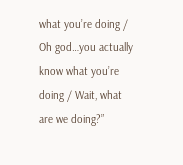what you’re doing / Oh god…you actually know what you’re doing / Wait, what are we doing?”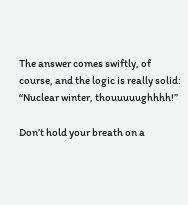The answer comes swiftly, of course, and the logic is really solid: “Nuclear winter, thouuuuughhhh!”

Don’t hold your breath on a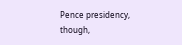Pence presidency, though,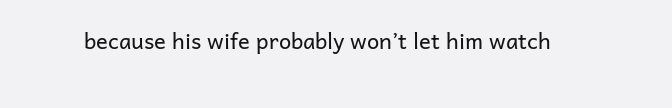because his wife probably won’t let him watch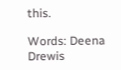this.

Words: Deena Drewis